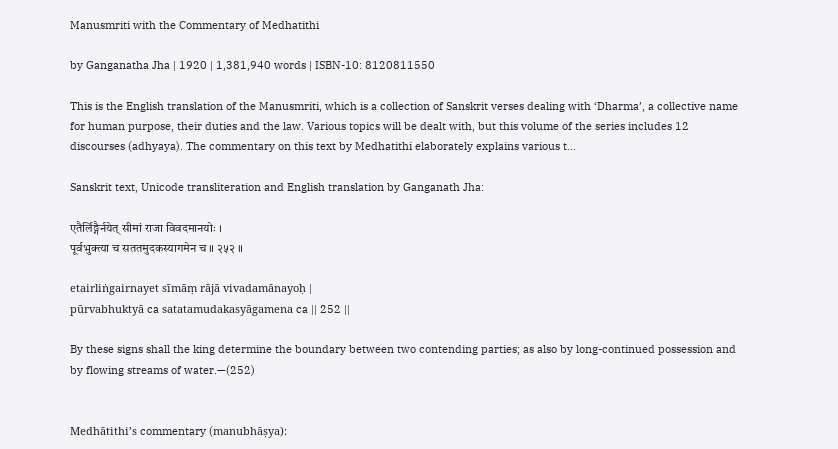Manusmriti with the Commentary of Medhatithi

by Ganganatha Jha | 1920 | 1,381,940 words | ISBN-10: 8120811550

This is the English translation of the Manusmriti, which is a collection of Sanskrit verses dealing with ‘Dharma’, a collective name for human purpose, their duties and the law. Various topics will be dealt with, but this volume of the series includes 12 discourses (adhyaya). The commentary on this text by Medhatithi elaborately explains various t...

Sanskrit text, Unicode transliteration and English translation by Ganganath Jha:

एतैर्लिङ्गैर्नयेत् सीमां राजा विवदमानयोः ।
पूर्वभुक्त्या च सततमुदकस्यागमेन च ॥ २५२ ॥

etairliṅgairnayet sīmāṃ rājā vivadamānayoḥ |
pūrvabhuktyā ca satatamudakasyāgamena ca || 252 ||

By these signs shall the king determine the boundary between two contending parties; as also by long-continued possession and by flowing streams of water.—(252)


Medhātithi’s commentary (manubhāṣya):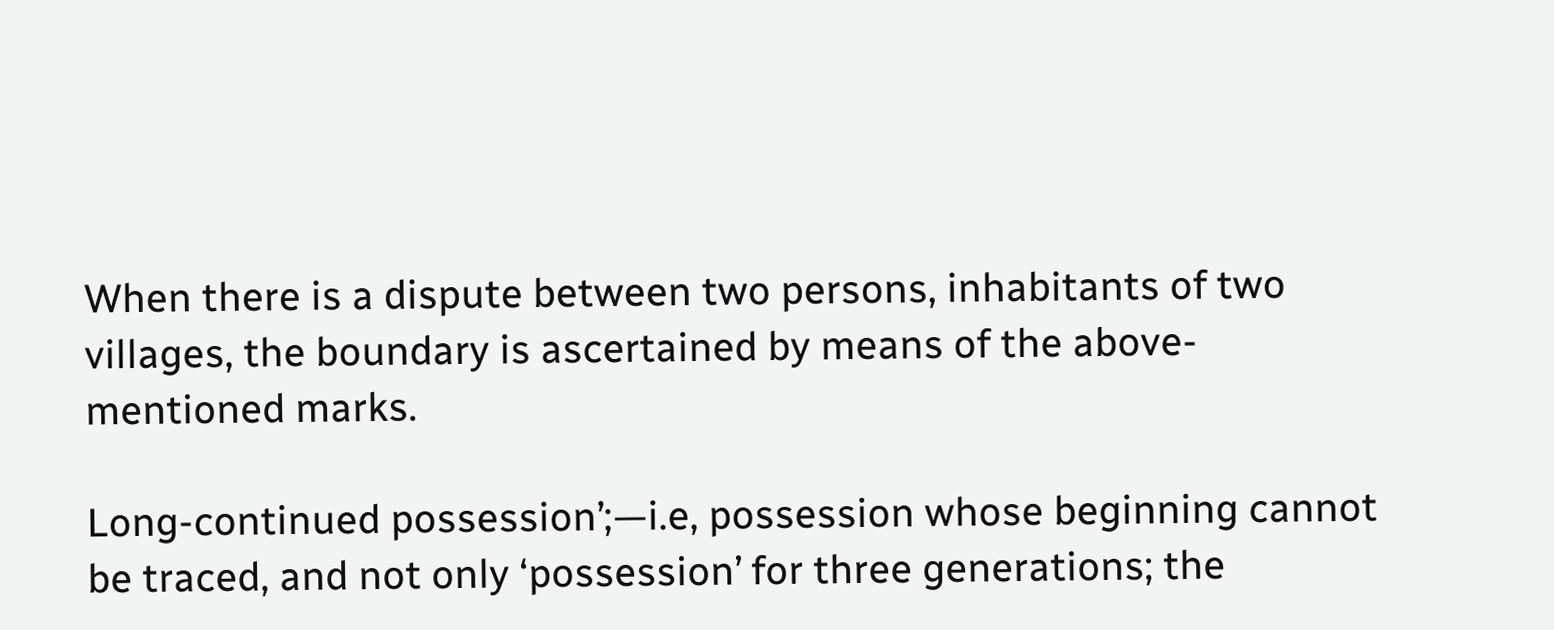When there is a dispute between two persons, inhabitants of two villages, the boundary is ascertained by means of the above-mentioned marks.

Long-continued possession’;—i.e, possession whose beginning cannot be traced, and not only ‘possession’ for three generations; the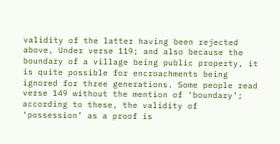validity of the latter having been rejected above, Under verse 119; and also because the boundary of a village being public property, it is quite possible for encroachments being ignored for three generations. Some people read verse 149 without the mention of ‘boundary’; according to these, the validity of ‘possession’ as a proof is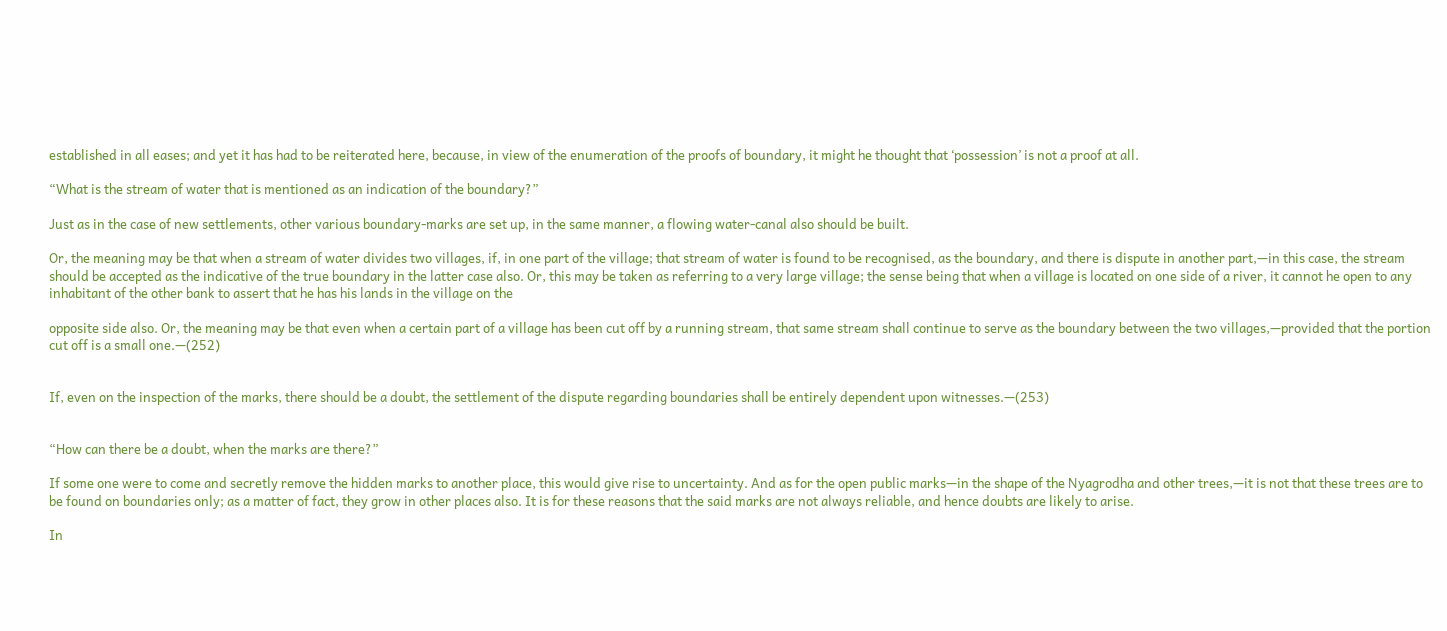established in all eases; and yet it has had to be reiterated here, because, in view of the enumeration of the proofs of boundary, it might he thought that ‘possession’ is not a proof at all.

“What is the stream of water that is mentioned as an indication of the boundary?”

Just as in the case of new settlements, other various boundary-marks are set up, in the same manner, a flowing water-canal also should be built.

Or, the meaning may be that when a stream of water divides two villages, if, in one part of the village; that stream of water is found to be recognised, as the boundary, and there is dispute in another part,—in this case, the stream should be accepted as the indicative of the true boundary in the latter case also. Or, this may be taken as referring to a very large village; the sense being that when a village is located on one side of a river, it cannot he open to any inhabitant of the other bank to assert that he has his lands in the village on the

opposite side also. Or, the meaning may be that even when a certain part of a village has been cut off by a running stream, that same stream shall continue to serve as the boundary between the two villages,—provided that the portion cut off is a small one.—(252)


If, even on the inspection of the marks, there should be a doubt, the settlement of the dispute regarding boundaries shall be entirely dependent upon witnesses.—(253)


“How can there be a doubt, when the marks are there?”

If some one were to come and secretly remove the hidden marks to another place, this would give rise to uncertainty. And as for the open public marks—in the shape of the Nyagrodha and other trees,—it is not that these trees are to be found on boundaries only; as a matter of fact, they grow in other places also. It is for these reasons that the said marks are not always reliable, and hence doubts are likely to arise.

In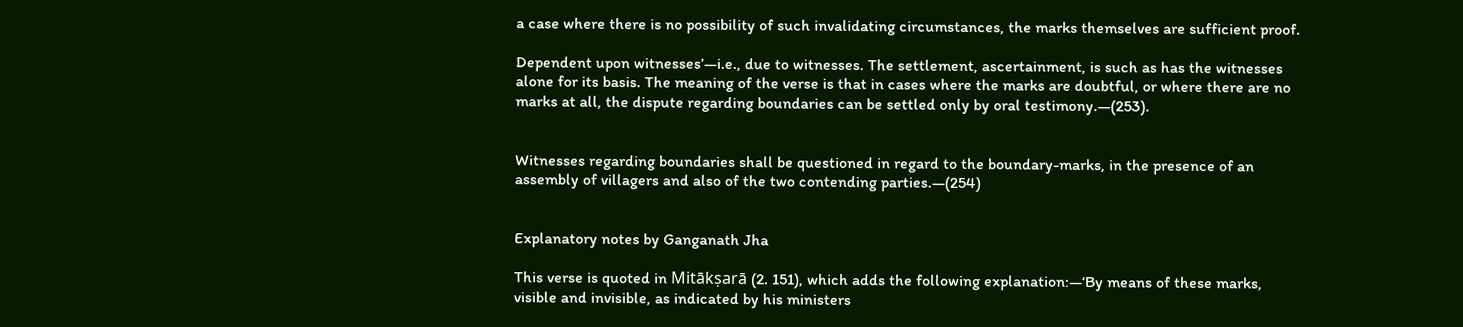a case where there is no possibility of such invalidating circumstances, the marks themselves are sufficient proof.

Dependent upon witnesses’—i.e., due to witnesses. The settlement, ascertainment, is such as has the witnesses alone for its basis. The meaning of the verse is that in cases where the marks are doubtful, or where there are no marks at all, the dispute regarding boundaries can be settled only by oral testimony.—(253).


Witnesses regarding boundaries shall be questioned in regard to the boundary-marks, in the presence of an assembly of villagers and also of the two contending parties.—(254)


Explanatory notes by Ganganath Jha

This verse is quoted in Mitākṣarā (2. 151), which adds the following explanation:—‘By means of these marks, visible and invisible, as indicated by his ministers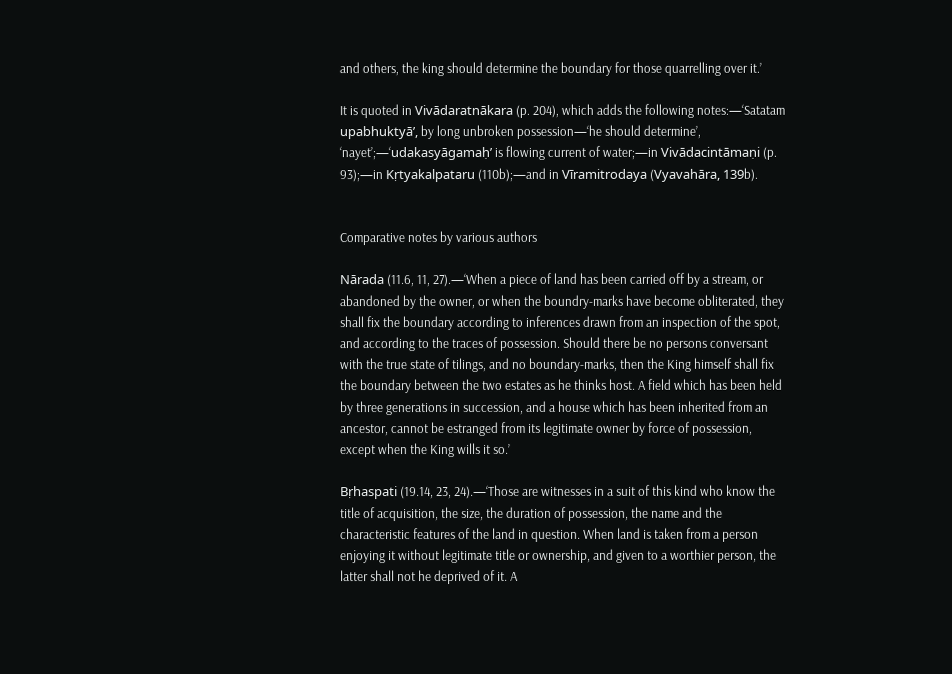and others, the king should determine the boundary for those quarrelling over it.’

It is quoted in Vivādaratnākara (p. 204), which adds the following notes:—‘Satatam upabhuktyā’, by long unbroken possession—‘he should determine’, ‘nayet’;—‘udakasyāgamaḥ’ is flowing current of water;—in Vivādacintāmaṇi (p. 93);—in Kṛtyakalpataru (110b);—and in Vīramitrodaya (Vyavahāra, 139b).


Comparative notes by various authors

Nārada (11.6, 11, 27).—‘When a piece of land has been carried off by a stream, or abandoned by the owner, or when the boundry-marks have become obliterated, they shall fix the boundary according to inferences drawn from an inspection of the spot, and according to the traces of possession. Should there be no persons conversant with the true state of tilings, and no boundary-marks, then the King himself shall fix the boundary between the two estates as he thinks host. A field which has been held by three generations in succession, and a house which has been inherited from an ancestor, cannot be estranged from its legitimate owner by force of possession, except when the King wills it so.’

Bṛhaspati (19.14, 23, 24).—‘Those are witnesses in a suit of this kind who know the title of acquisition, the size, the duration of possession, the name and the characteristic features of the land in question. When land is taken from a person enjoying it without legitimate title or ownership, and given to a worthier person, the latter shall not he deprived of it. A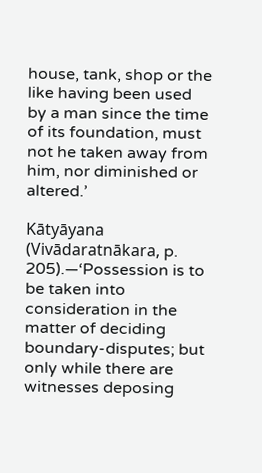house, tank, shop or the like having been used by a man since the time of its foundation, must not he taken away from him, nor diminished or altered.’

Kātyāyana (Vivādaratnākara, p. 205).—‘Possession is to be taken into consideration in the matter of deciding boundary-disputes; but only while there are witnesses deposing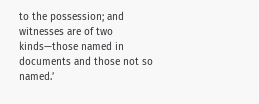to the possession; and witnesses are of two kinds—those named in documents and those not so named.’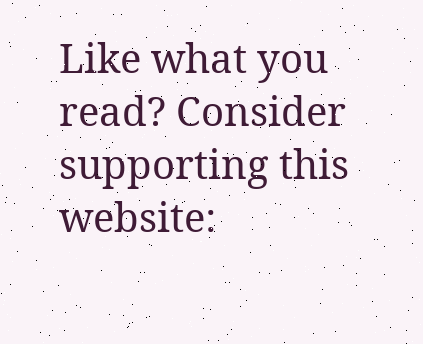Like what you read? Consider supporting this website: